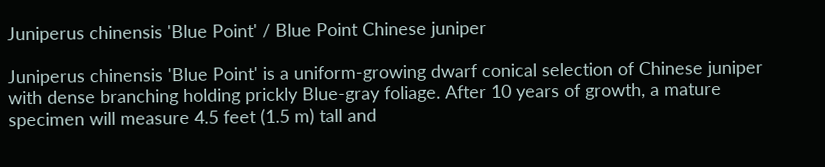Juniperus chinensis 'Blue Point' / Blue Point Chinese juniper

Juniperus chinensis 'Blue Point' is a uniform-growing dwarf conical selection of Chinese juniper with dense branching holding prickly Blue-gray foliage. After 10 years of growth, a mature specimen will measure 4.5 feet (1.5 m) tall and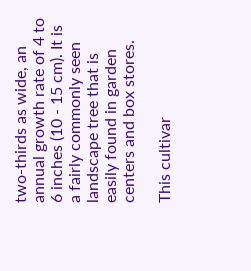two-thirds as wide, an annual growth rate of 4 to 6 inches (10 - 15 cm). It is a fairly commonly seen landscape tree that is easily found in garden centers and box stores.

This cultivar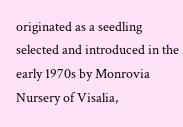originated as a seedling selected and introduced in the early 1970s by Monrovia Nursery of Visalia,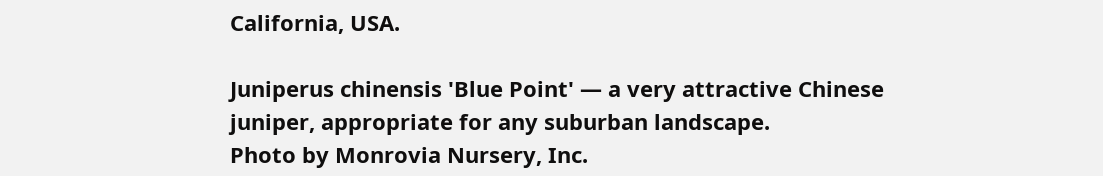California, USA.

Juniperus chinensis 'Blue Point' — a very attractive Chinese juniper, appropriate for any suburban landscape.
Photo by Monrovia Nursery, Inc.